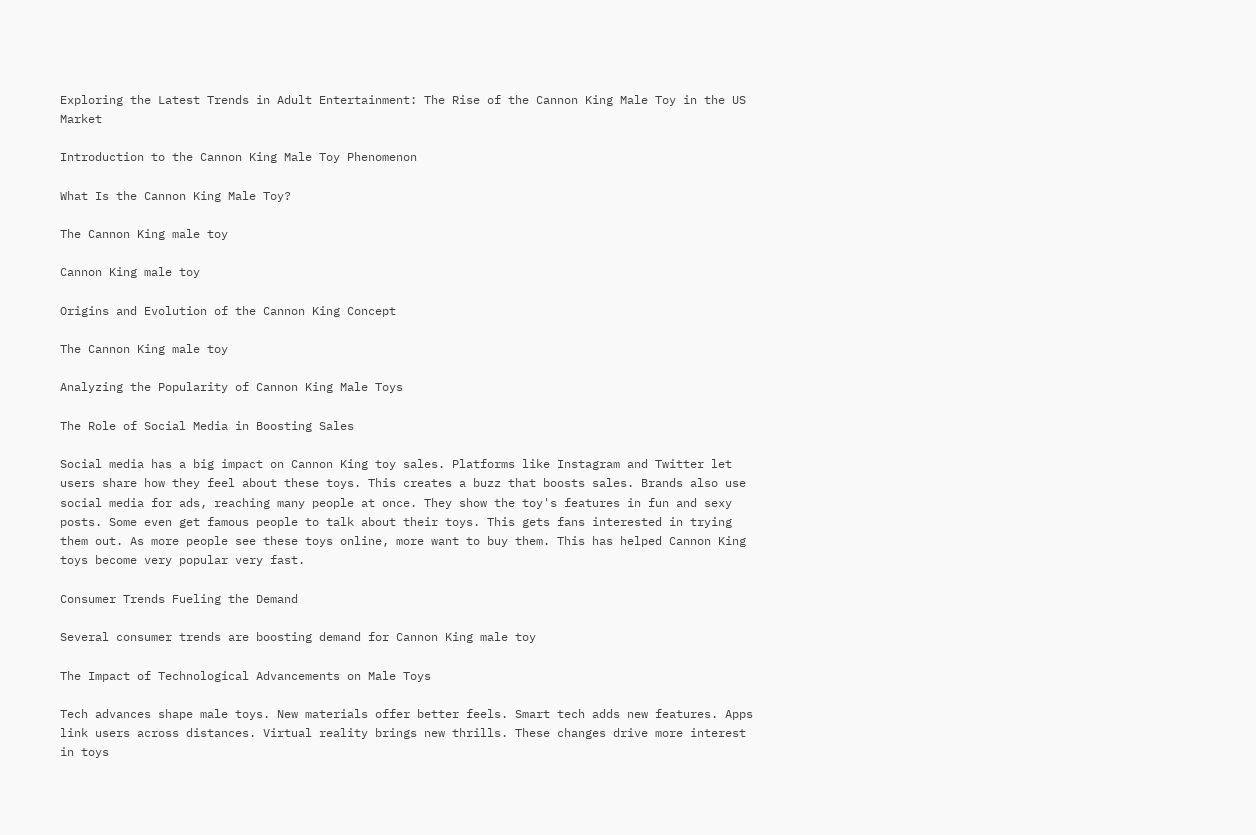Exploring the Latest Trends in Adult Entertainment: The Rise of the Cannon King Male Toy in the US Market

Introduction to the Cannon King Male Toy Phenomenon

What Is the Cannon King Male Toy?

The Cannon King male toy

Cannon King male toy

Origins and Evolution of the Cannon King Concept

The Cannon King male toy

Analyzing the Popularity of Cannon King Male Toys

The Role of Social Media in Boosting Sales

Social media has a big impact on Cannon King toy sales. Platforms like Instagram and Twitter let users share how they feel about these toys. This creates a buzz that boosts sales. Brands also use social media for ads, reaching many people at once. They show the toy's features in fun and sexy posts. Some even get famous people to talk about their toys. This gets fans interested in trying them out. As more people see these toys online, more want to buy them. This has helped Cannon King toys become very popular very fast.

Consumer Trends Fueling the Demand

Several consumer trends are boosting demand for Cannon King male toy

The Impact of Technological Advancements on Male Toys

Tech advances shape male toys. New materials offer better feels. Smart tech adds new features. Apps link users across distances. Virtual reality brings new thrills. These changes drive more interest in toys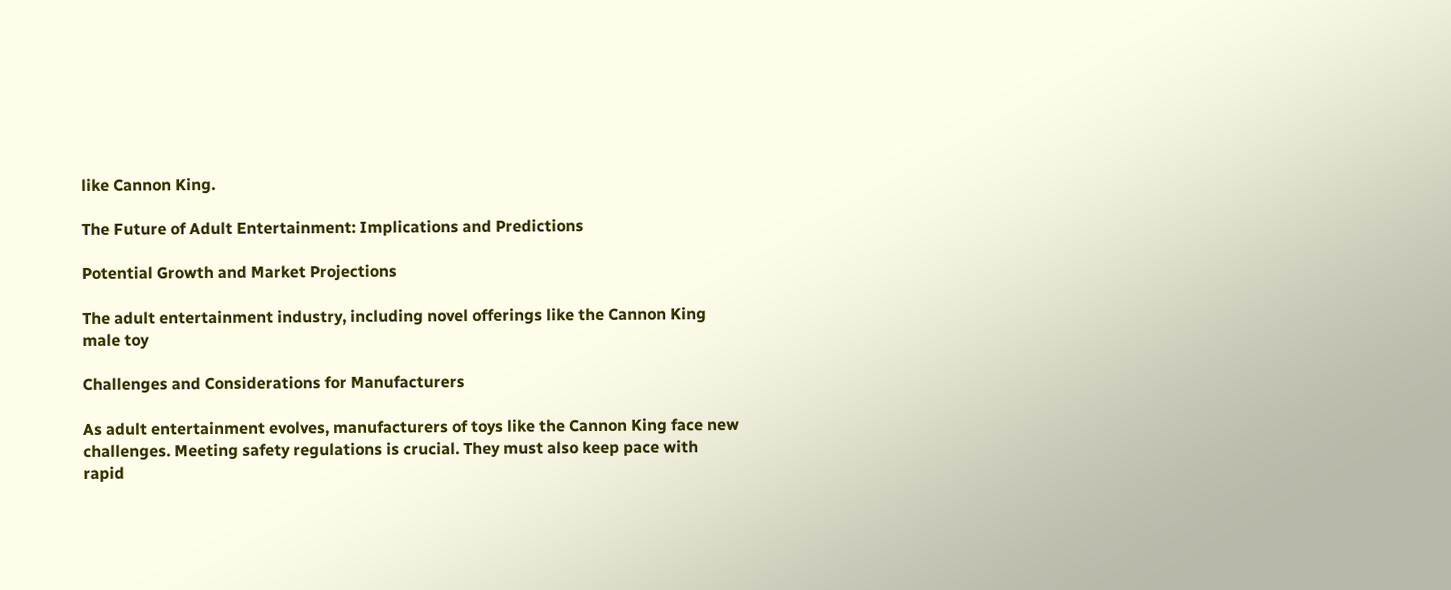like Cannon King.

The Future of Adult Entertainment: Implications and Predictions

Potential Growth and Market Projections

The adult entertainment industry, including novel offerings like the Cannon King male toy

Challenges and Considerations for Manufacturers

As adult entertainment evolves, manufacturers of toys like the Cannon King face new challenges. Meeting safety regulations is crucial. They must also keep pace with rapid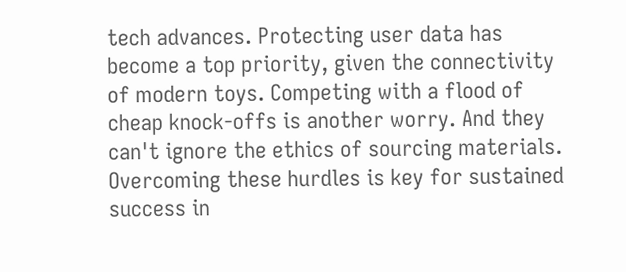tech advances. Protecting user data has become a top priority, given the connectivity of modern toys. Competing with a flood of cheap knock-offs is another worry. And they can't ignore the ethics of sourcing materials. Overcoming these hurdles is key for sustained success in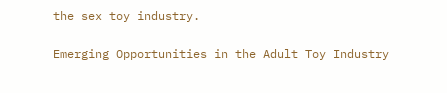the sex toy industry.

Emerging Opportunities in the Adult Toy Industry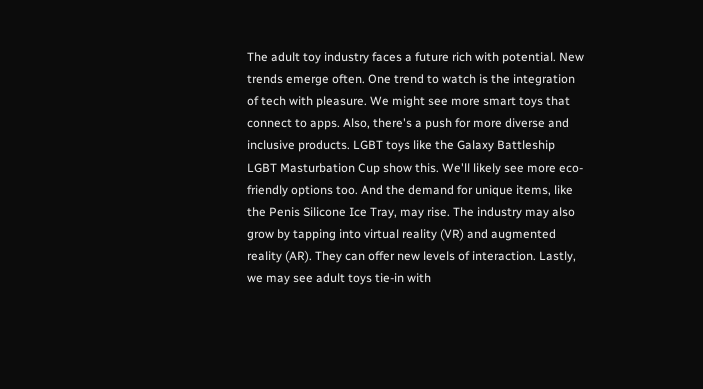The adult toy industry faces a future rich with potential. New trends emerge often. One trend to watch is the integration of tech with pleasure. We might see more smart toys that connect to apps. Also, there's a push for more diverse and inclusive products. LGBT toys like the Galaxy Battleship LGBT Masturbation Cup show this. We'll likely see more eco-friendly options too. And the demand for unique items, like the Penis Silicone Ice Tray, may rise. The industry may also grow by tapping into virtual reality (VR) and augmented reality (AR). They can offer new levels of interaction. Lastly, we may see adult toys tie-in with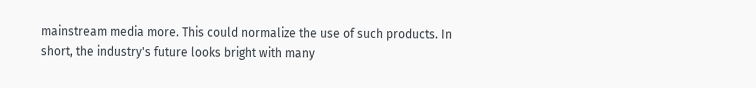mainstream media more. This could normalize the use of such products. In short, the industry's future looks bright with many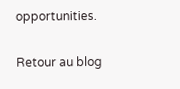opportunities.

Retour au blog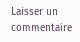Laisser un commentaire